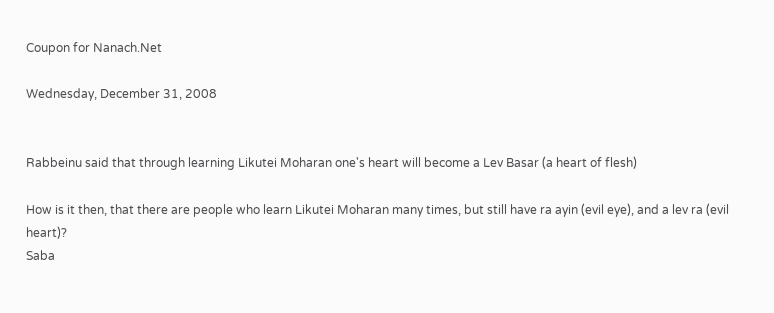Coupon for Nanach.Net

Wednesday, December 31, 2008


Rabbeinu said that through learning Likutei Moharan one's heart will become a Lev Basar (a heart of flesh)

How is it then, that there are people who learn Likutei Moharan many times, but still have ra ayin (evil eye), and a lev ra (evil heart)?
Saba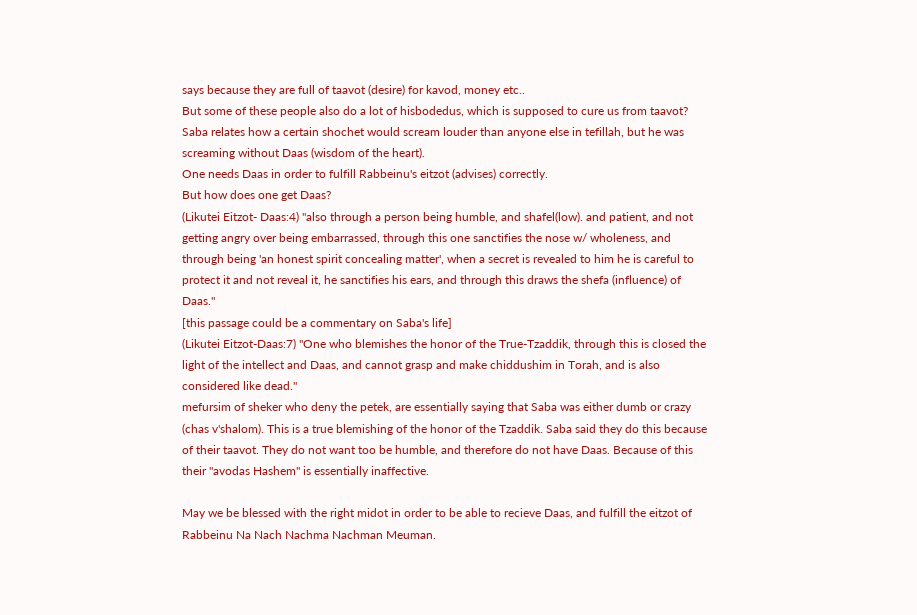says because they are full of taavot (desire) for kavod, money etc..
But some of these people also do a lot of hisbodedus, which is supposed to cure us from taavot?
Saba relates how a certain shochet would scream louder than anyone else in tefillah, but he was screaming without Daas (wisdom of the heart).
One needs Daas in order to fulfill Rabbeinu's eitzot (advises) correctly.
But how does one get Daas?
(Likutei Eitzot- Daas:4) "also through a person being humble, and shafel(low). and patient, and not getting angry over being embarrassed, through this one sanctifies the nose w/ wholeness, and through being 'an honest spirit concealing matter', when a secret is revealed to him he is careful to protect it and not reveal it, he sanctifies his ears, and through this draws the shefa (influence) of Daas."
[this passage could be a commentary on Saba's life]
(Likutei Eitzot-Daas:7) "One who blemishes the honor of the True-Tzaddik, through this is closed the light of the intellect and Daas, and cannot grasp and make chiddushim in Torah, and is also considered like dead."
mefursim of sheker who deny the petek, are essentially saying that Saba was either dumb or crazy (chas v'shalom). This is a true blemishing of the honor of the Tzaddik. Saba said they do this because of their taavot. They do not want too be humble, and therefore do not have Daas. Because of this their "avodas Hashem" is essentially inaffective.

May we be blessed with the right midot in order to be able to recieve Daas, and fulfill the eitzot of Rabbeinu Na Nach Nachma Nachman Meuman.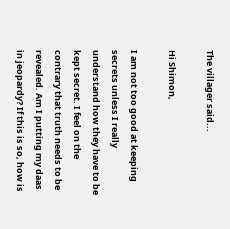The villager said...

Hi Shimon,

I am not too good at keeping secrets unless I really understand how they have to be kept secret. I feel on the contrary that truth needs to be revealed. Am I putting my daas in jeopardy? If this is so, how is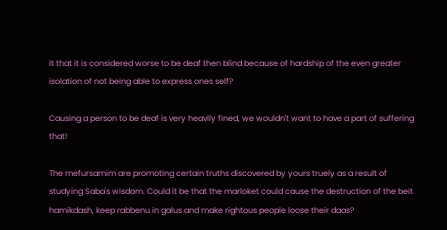it that it is considered worse to be deaf then blind because of hardship of the even greater isolation of not being able to express ones self?

Causing a person to be deaf is very heavily fined, we wouldn't want to have a part of suffering that!

The mefursamim are promoting certain truths discovered by yours truely as a result of studying Saba's wisdom. Could it be that the marloket could cause the destruction of the beit hamikdash, keep rabbenu in galus and make rightous people loose their daas?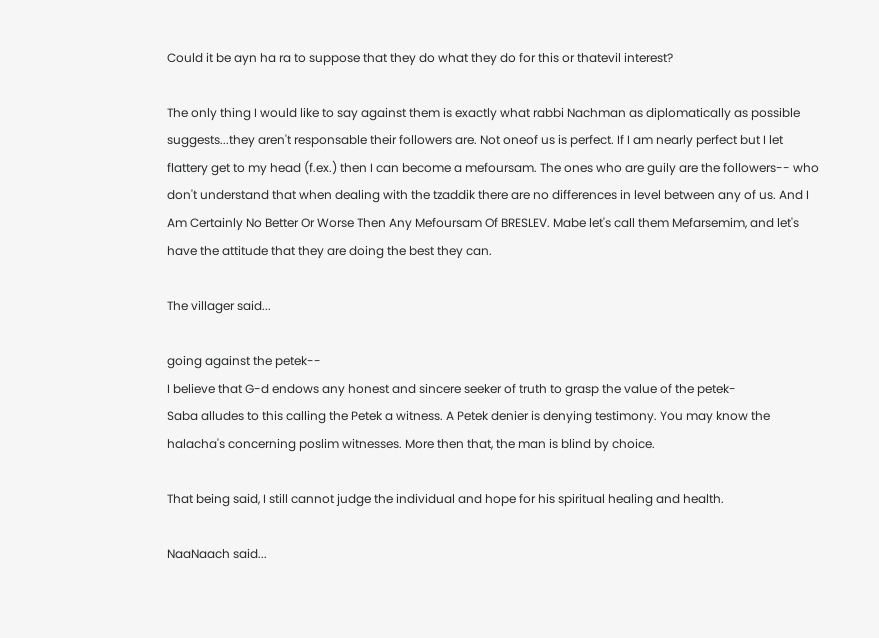Could it be ayn ha ra to suppose that they do what they do for this or thatevil interest?

The only thing I would like to say against them is exactly what rabbi Nachman as diplomatically as possible suggests...they aren't responsable their followers are. Not oneof us is perfect. If I am nearly perfect but I let flattery get to my head (f.ex.) then I can become a mefoursam. The ones who are guily are the followers-- who don't understand that when dealing with the tzaddik there are no differences in level between any of us. And I Am Certainly No Better Or Worse Then Any Mefoursam Of BRESLEV. Mabe let's call them Mefarsemim, and let's have the attitude that they are doing the best they can.

The villager said...

going against the petek--
I believe that G-d endows any honest and sincere seeker of truth to grasp the value of the petek-
Saba alludes to this calling the Petek a witness. A Petek denier is denying testimony. You may know the halacha's concerning poslim witnesses. More then that, the man is blind by choice.

That being said, I still cannot judge the individual and hope for his spiritual healing and health.

NaaNaach said...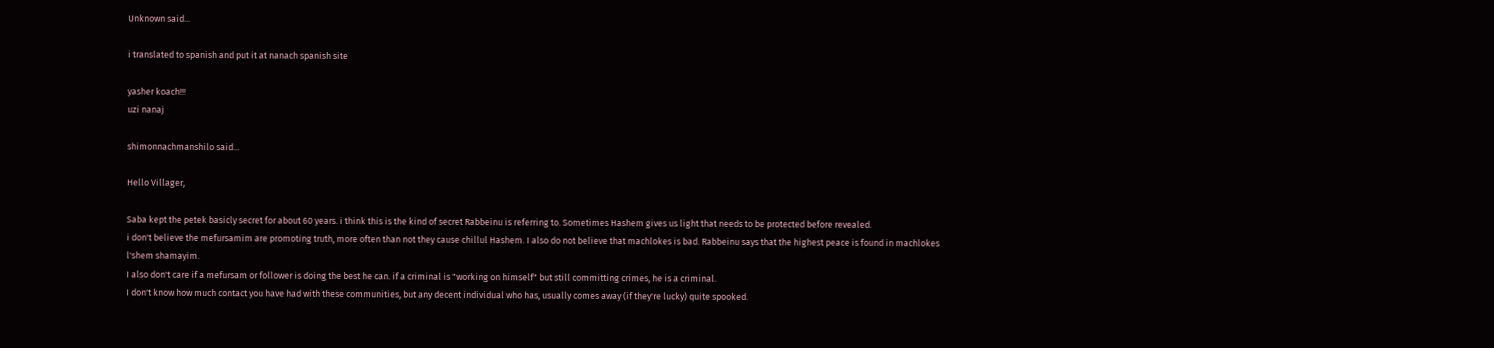Unknown said...

i translated to spanish and put it at nanach spanish site

yasher koach!!!
uzi nanaj

shimonnachmanshilo said...

Hello Villager,

Saba kept the petek basicly secret for about 60 years. i think this is the kind of secret Rabbeinu is referring to. Sometimes Hashem gives us light that needs to be protected before revealed.
i don't believe the mefursamim are promoting truth, more often than not they cause chillul Hashem. I also do not believe that machlokes is bad. Rabbeinu says that the highest peace is found in machlokes l'shem shamayim.
I also don't care if a mefursam or follower is doing the best he can. if a criminal is "working on himself" but still committing crimes, he is a criminal.
I don't know how much contact you have had with these communities, but any decent individual who has, usually comes away (if they're lucky) quite spooked.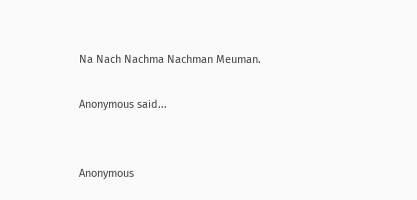Na Nach Nachma Nachman Meuman.

Anonymous said...


Anonymous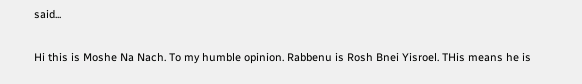said...

Hi this is Moshe Na Nach. To my humble opinion. Rabbenu is Rosh Bnei Yisroel. THis means he is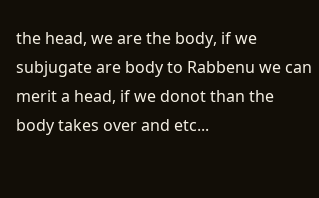the head, we are the body, if we subjugate are body to Rabbenu we can merit a head, if we donot than the body takes over and etc...